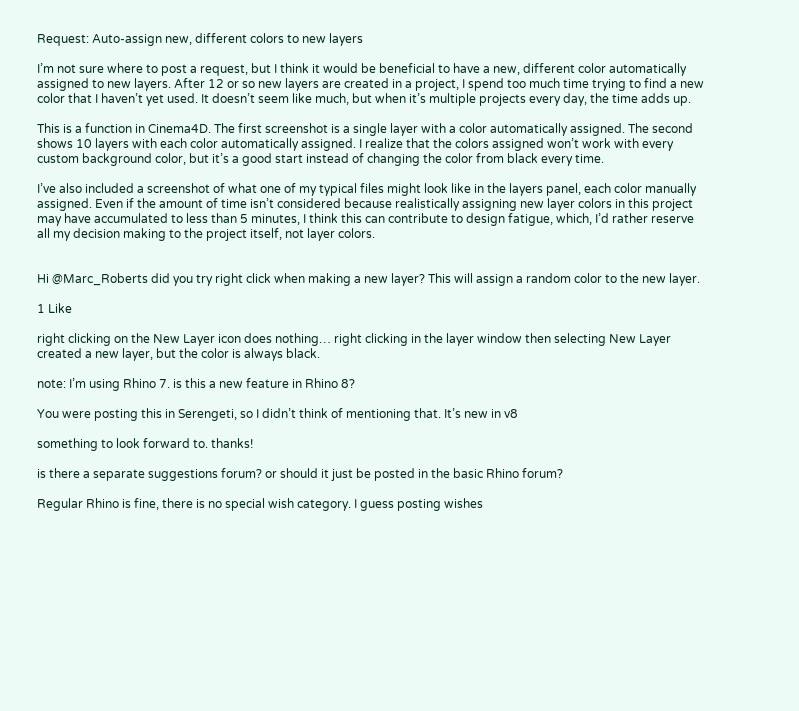Request: Auto-assign new, different colors to new layers

I’m not sure where to post a request, but I think it would be beneficial to have a new, different color automatically assigned to new layers. After 12 or so new layers are created in a project, I spend too much time trying to find a new color that I haven’t yet used. It doesn’t seem like much, but when it’s multiple projects every day, the time adds up.

This is a function in Cinema4D. The first screenshot is a single layer with a color automatically assigned. The second shows 10 layers with each color automatically assigned. I realize that the colors assigned won’t work with every custom background color, but it’s a good start instead of changing the color from black every time.

I’ve also included a screenshot of what one of my typical files might look like in the layers panel, each color manually assigned. Even if the amount of time isn’t considered because realistically assigning new layer colors in this project may have accumulated to less than 5 minutes, I think this can contribute to design fatigue, which, I’d rather reserve all my decision making to the project itself, not layer colors.


Hi @Marc_Roberts did you try right click when making a new layer? This will assign a random color to the new layer.

1 Like

right clicking on the New Layer icon does nothing… right clicking in the layer window then selecting New Layer created a new layer, but the color is always black.

note: I’m using Rhino 7. is this a new feature in Rhino 8?

You were posting this in Serengeti, so I didn’t think of mentioning that. It’s new in v8

something to look forward to. thanks!

is there a separate suggestions forum? or should it just be posted in the basic Rhino forum?

Regular Rhino is fine, there is no special wish category. I guess posting wishes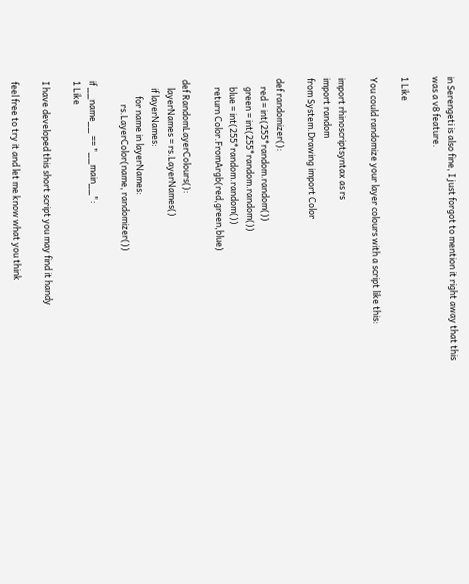in Serengeti is also fine, I just forgot to mention it right away that this was a v8 feature.

1 Like

You could randomize your layer colours with a script like this:

import rhinoscriptsyntax as rs
import random
from System.Drawing import Color

def randomizer():
    red = int(255*random.random())
    green = int(255*random.random())
    blue = int(255*random.random())
    return Color.FromArgb(red,green,blue)

def RandomLayerColours():
    layerNames = rs.LayerNames()
    if layerNames:
        for name in layerNames:
            rs.LayerColor(name, randomizer())

if __name__ == "__main__":
1 Like

I have developed this short script you may find it handy

feel free to try it and let me know what you think